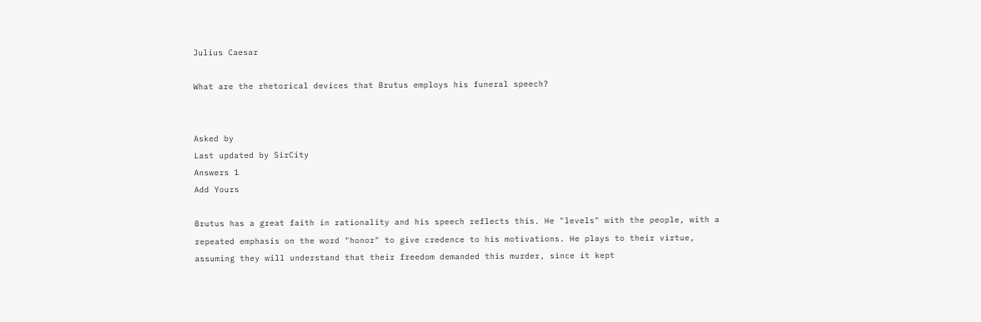Julius Caesar

What are the rhetorical devices that Brutus employs his funeral speech?


Asked by
Last updated by SirCity
Answers 1
Add Yours

Brutus has a great faith in rationality and his speech reflects this. He "levels" with the people, with a repeated emphasis on the word "honor" to give credence to his motivations. He plays to their virtue, assuming they will understand that their freedom demanded this murder, since it kept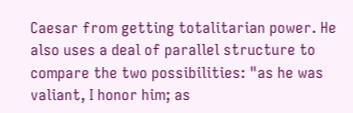Caesar from getting totalitarian power. He also uses a deal of parallel structure to compare the two possibilities: "as he was valiant, I honor him; as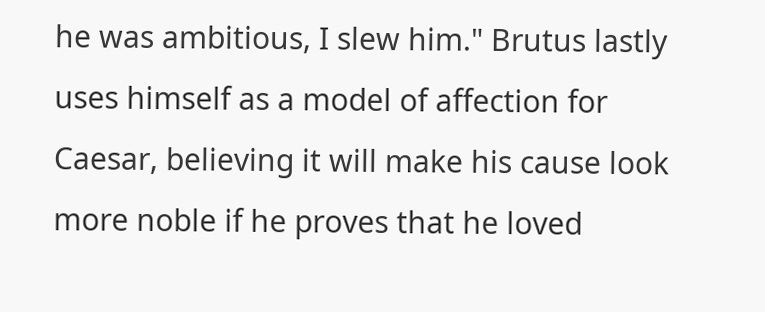he was ambitious, I slew him." Brutus lastly uses himself as a model of affection for Caesar, believing it will make his cause look more noble if he proves that he loved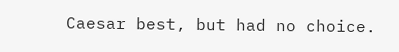Caesar best, but had no choice.